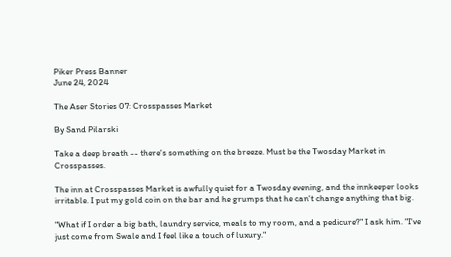Piker Press Banner
June 24, 2024

The Aser Stories 07: Crosspasses Market

By Sand Pilarski

Take a deep breath -- there's something on the breeze. Must be the Twosday Market in Crosspasses.

The inn at Crosspasses Market is awfully quiet for a Twosday evening, and the innkeeper looks irritable. I put my gold coin on the bar and he grumps that he can't change anything that big.

"What if I order a big bath, laundry service, meals to my room, and a pedicure?" I ask him. "I've just come from Swale and I feel like a touch of luxury."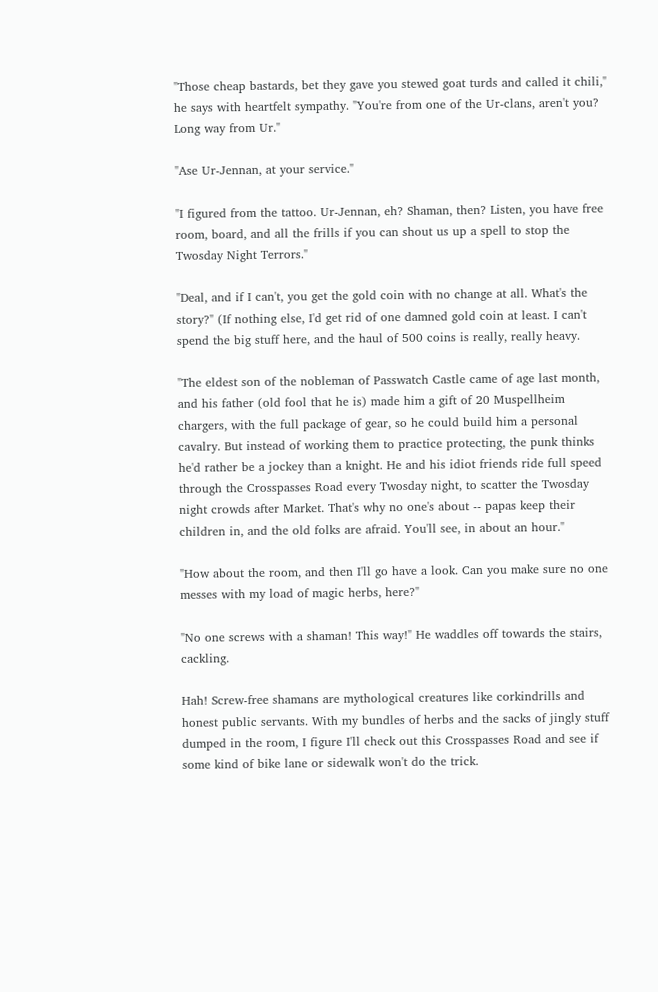"Those cheap bastards, bet they gave you stewed goat turds and called it chili," he says with heartfelt sympathy. "You're from one of the Ur-clans, aren't you? Long way from Ur."

"Ase Ur-Jennan, at your service."

"I figured from the tattoo. Ur-Jennan, eh? Shaman, then? Listen, you have free room, board, and all the frills if you can shout us up a spell to stop the Twosday Night Terrors."

"Deal, and if I can't, you get the gold coin with no change at all. What's the story?" (If nothing else, I'd get rid of one damned gold coin at least. I can't spend the big stuff here, and the haul of 500 coins is really, really heavy.

"The eldest son of the nobleman of Passwatch Castle came of age last month, and his father (old fool that he is) made him a gift of 20 Muspellheim chargers, with the full package of gear, so he could build him a personal cavalry. But instead of working them to practice protecting, the punk thinks he'd rather be a jockey than a knight. He and his idiot friends ride full speed through the Crosspasses Road every Twosday night, to scatter the Twosday night crowds after Market. That's why no one's about -- papas keep their children in, and the old folks are afraid. You'll see, in about an hour."

"How about the room, and then I'll go have a look. Can you make sure no one messes with my load of magic herbs, here?"

"No one screws with a shaman! This way!" He waddles off towards the stairs, cackling.

Hah! Screw-free shamans are mythological creatures like corkindrills and honest public servants. With my bundles of herbs and the sacks of jingly stuff dumped in the room, I figure I'll check out this Crosspasses Road and see if some kind of bike lane or sidewalk won't do the trick.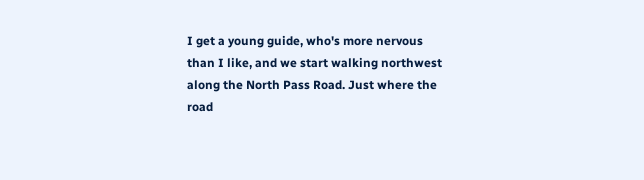I get a young guide, who's more nervous than I like, and we start walking northwest along the North Pass Road. Just where the road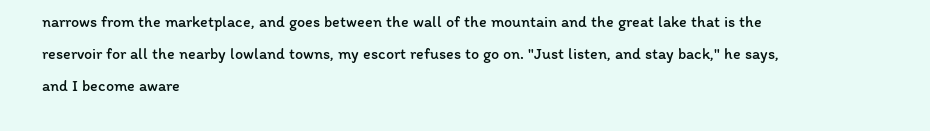narrows from the marketplace, and goes between the wall of the mountain and the great lake that is the reservoir for all the nearby lowland towns, my escort refuses to go on. "Just listen, and stay back," he says, and I become aware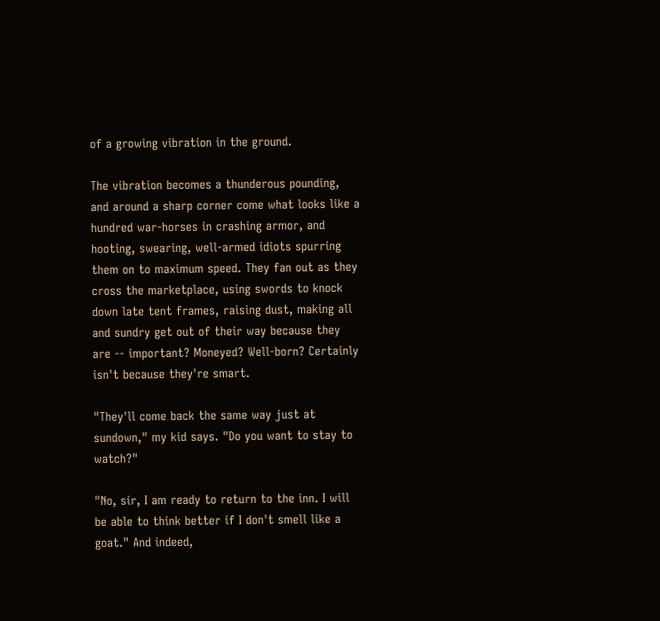of a growing vibration in the ground.

The vibration becomes a thunderous pounding, and around a sharp corner come what looks like a hundred war-horses in crashing armor, and hooting, swearing, well-armed idiots spurring them on to maximum speed. They fan out as they cross the marketplace, using swords to knock down late tent frames, raising dust, making all and sundry get out of their way because they are -- important? Moneyed? Well-born? Certainly isn't because they're smart.

"They'll come back the same way just at sundown," my kid says. "Do you want to stay to watch?"

"No, sir, I am ready to return to the inn. I will be able to think better if I don't smell like a goat." And indeed,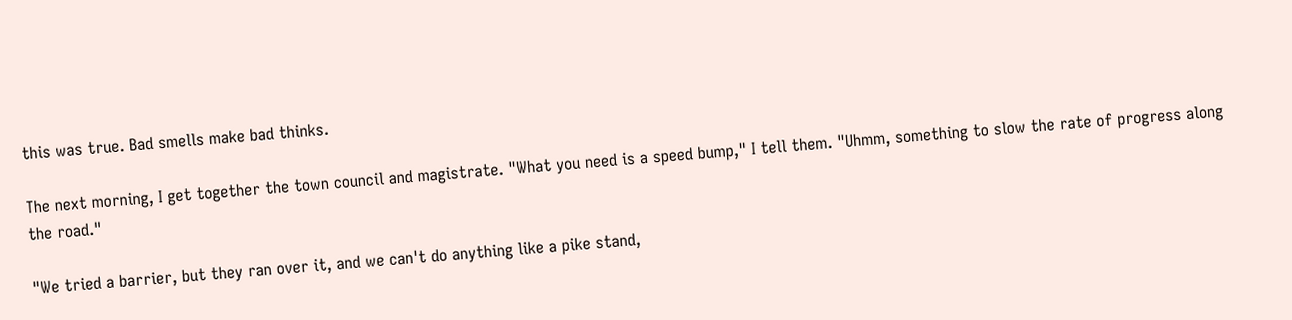this was true. Bad smells make bad thinks.

The next morning, I get together the town council and magistrate. "What you need is a speed bump," I tell them. "Uhmm, something to slow the rate of progress along the road."

"We tried a barrier, but they ran over it, and we can't do anything like a pike stand,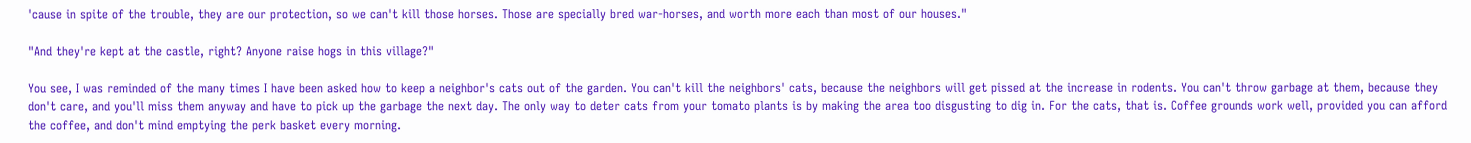'cause in spite of the trouble, they are our protection, so we can't kill those horses. Those are specially bred war-horses, and worth more each than most of our houses."

"And they're kept at the castle, right? Anyone raise hogs in this village?"

You see, I was reminded of the many times I have been asked how to keep a neighbor's cats out of the garden. You can't kill the neighbors' cats, because the neighbors will get pissed at the increase in rodents. You can't throw garbage at them, because they don't care, and you'll miss them anyway and have to pick up the garbage the next day. The only way to deter cats from your tomato plants is by making the area too disgusting to dig in. For the cats, that is. Coffee grounds work well, provided you can afford the coffee, and don't mind emptying the perk basket every morning.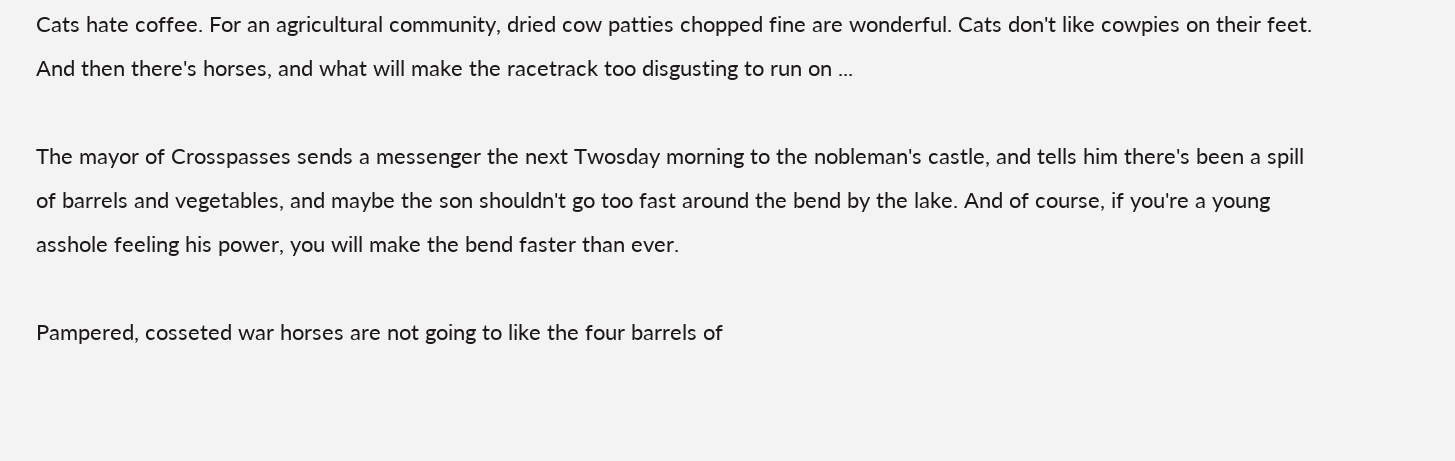Cats hate coffee. For an agricultural community, dried cow patties chopped fine are wonderful. Cats don't like cowpies on their feet. And then there's horses, and what will make the racetrack too disgusting to run on ...

The mayor of Crosspasses sends a messenger the next Twosday morning to the nobleman's castle, and tells him there's been a spill of barrels and vegetables, and maybe the son shouldn't go too fast around the bend by the lake. And of course, if you're a young asshole feeling his power, you will make the bend faster than ever.

Pampered, cosseted war horses are not going to like the four barrels of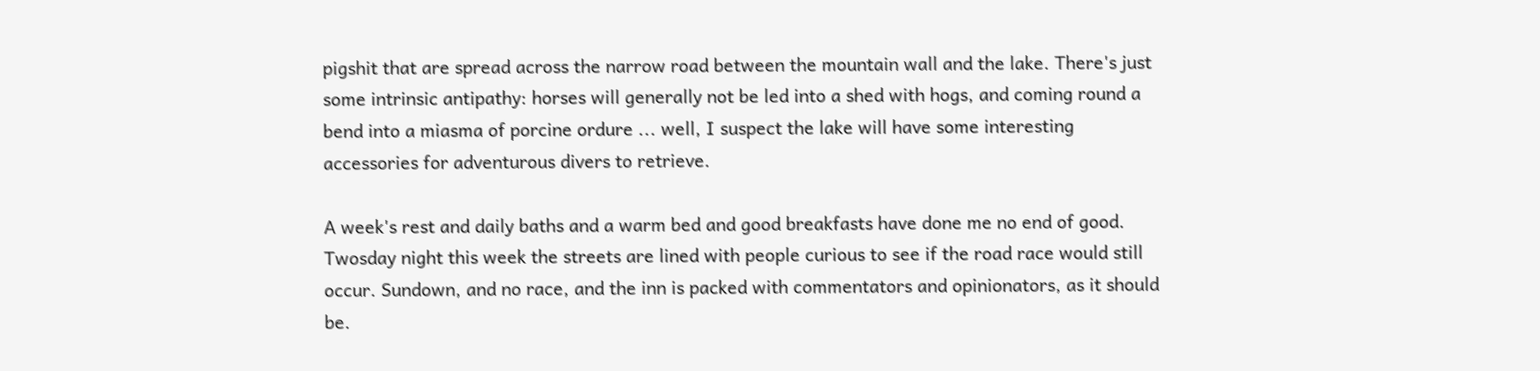pigshit that are spread across the narrow road between the mountain wall and the lake. There's just some intrinsic antipathy: horses will generally not be led into a shed with hogs, and coming round a bend into a miasma of porcine ordure ... well, I suspect the lake will have some interesting accessories for adventurous divers to retrieve.

A week's rest and daily baths and a warm bed and good breakfasts have done me no end of good. Twosday night this week the streets are lined with people curious to see if the road race would still occur. Sundown, and no race, and the inn is packed with commentators and opinionators, as it should be.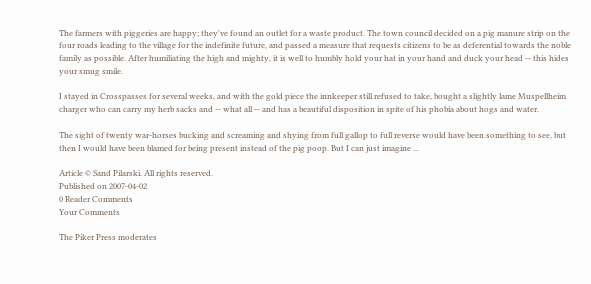The farmers with piggeries are happy; they've found an outlet for a waste product. The town council decided on a pig manure strip on the four roads leading to the village for the indefinite future, and passed a measure that requests citizens to be as deferential towards the noble family as possible. After humiliating the high and mighty, it is well to humbly hold your hat in your hand and duck your head -- this hides your smug smile.

I stayed in Crosspasses for several weeks, and with the gold piece the innkeeper still refused to take, bought a slightly lame Muspellheim charger who can carry my herb sacks and -- what all -- and has a beautiful disposition in spite of his phobia about hogs and water.

The sight of twenty war-horses bucking and screaming and shying from full gallop to full reverse would have been something to see, but then I would have been blamed for being present instead of the pig poop. But I can just imagine ...

Article © Sand Pilarski. All rights reserved.
Published on 2007-04-02
0 Reader Comments
Your Comments

The Piker Press moderates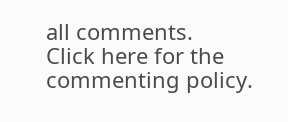all comments.
Click here for the commenting policy.